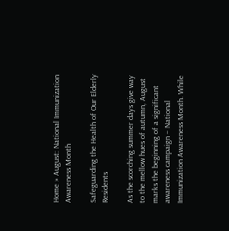Home » August: National Immunization Awareness Month

Safeguarding the Health of Our Elderly Residents

As the scorching summer days give way to the mellow hues of autumn, August marks the beginning of a significant awareness campaign – National Immunization Awareness Month. While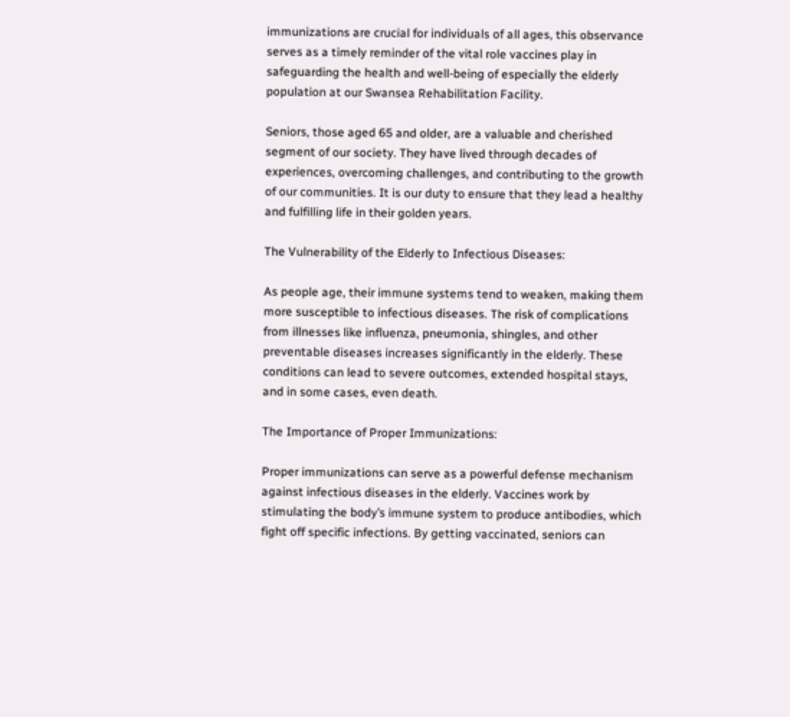immunizations are crucial for individuals of all ages, this observance serves as a timely reminder of the vital role vaccines play in safeguarding the health and well-being of especially the elderly population at our Swansea Rehabilitation Facility.

Seniors, those aged 65 and older, are a valuable and cherished segment of our society. They have lived through decades of experiences, overcoming challenges, and contributing to the growth of our communities. It is our duty to ensure that they lead a healthy and fulfilling life in their golden years.

The Vulnerability of the Elderly to Infectious Diseases:

As people age, their immune systems tend to weaken, making them more susceptible to infectious diseases. The risk of complications from illnesses like influenza, pneumonia, shingles, and other preventable diseases increases significantly in the elderly. These conditions can lead to severe outcomes, extended hospital stays, and in some cases, even death.

The Importance of Proper Immunizations:

Proper immunizations can serve as a powerful defense mechanism against infectious diseases in the elderly. Vaccines work by stimulating the body’s immune system to produce antibodies, which fight off specific infections. By getting vaccinated, seniors can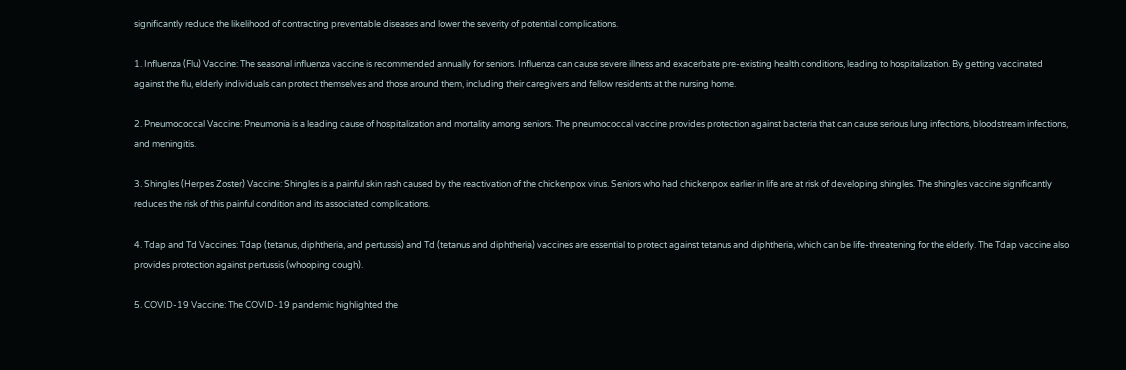significantly reduce the likelihood of contracting preventable diseases and lower the severity of potential complications.

1. Influenza (Flu) Vaccine: The seasonal influenza vaccine is recommended annually for seniors. Influenza can cause severe illness and exacerbate pre-existing health conditions, leading to hospitalization. By getting vaccinated against the flu, elderly individuals can protect themselves and those around them, including their caregivers and fellow residents at the nursing home.

2. Pneumococcal Vaccine: Pneumonia is a leading cause of hospitalization and mortality among seniors. The pneumococcal vaccine provides protection against bacteria that can cause serious lung infections, bloodstream infections, and meningitis.

3. Shingles (Herpes Zoster) Vaccine: Shingles is a painful skin rash caused by the reactivation of the chickenpox virus. Seniors who had chickenpox earlier in life are at risk of developing shingles. The shingles vaccine significantly reduces the risk of this painful condition and its associated complications.

4. Tdap and Td Vaccines: Tdap (tetanus, diphtheria, and pertussis) and Td (tetanus and diphtheria) vaccines are essential to protect against tetanus and diphtheria, which can be life-threatening for the elderly. The Tdap vaccine also provides protection against pertussis (whooping cough).

5. COVID-19 Vaccine: The COVID-19 pandemic highlighted the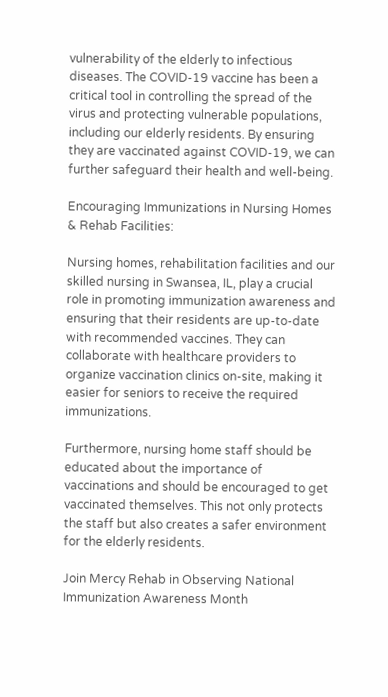vulnerability of the elderly to infectious diseases. The COVID-19 vaccine has been a critical tool in controlling the spread of the virus and protecting vulnerable populations, including our elderly residents. By ensuring they are vaccinated against COVID-19, we can further safeguard their health and well-being.

Encouraging Immunizations in Nursing Homes & Rehab Facilities:

Nursing homes, rehabilitation facilities and our skilled nursing in Swansea, IL, play a crucial role in promoting immunization awareness and ensuring that their residents are up-to-date with recommended vaccines. They can collaborate with healthcare providers to organize vaccination clinics on-site, making it easier for seniors to receive the required immunizations.

Furthermore, nursing home staff should be educated about the importance of vaccinations and should be encouraged to get vaccinated themselves. This not only protects the staff but also creates a safer environment for the elderly residents.

Join Mercy Rehab in Observing National Immunization Awareness Month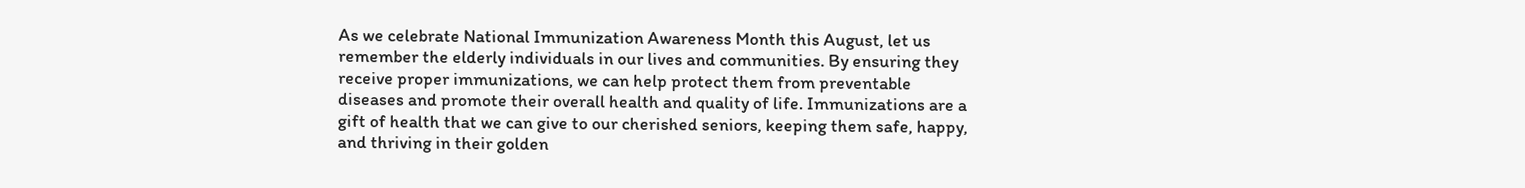As we celebrate National Immunization Awareness Month this August, let us remember the elderly individuals in our lives and communities. By ensuring they receive proper immunizations, we can help protect them from preventable diseases and promote their overall health and quality of life. Immunizations are a gift of health that we can give to our cherished seniors, keeping them safe, happy, and thriving in their golden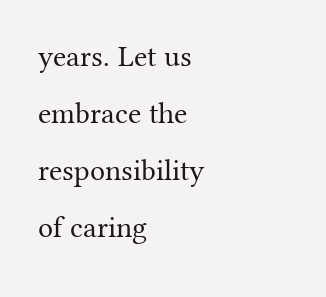years. Let us embrace the responsibility of caring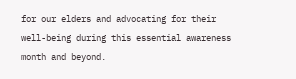for our elders and advocating for their well-being during this essential awareness month and beyond.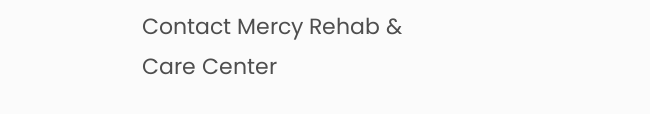Contact Mercy Rehab & Care Center